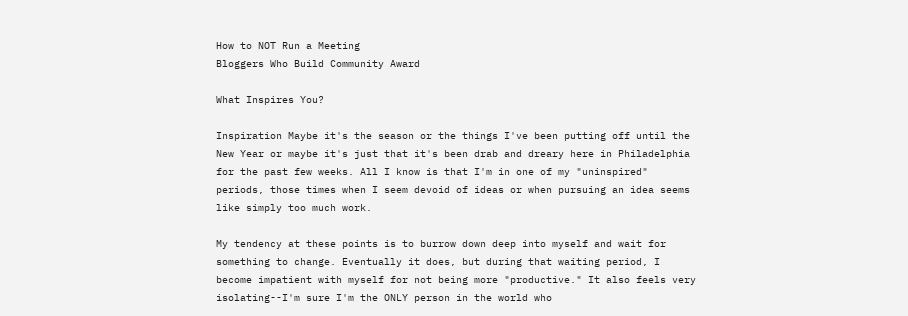How to NOT Run a Meeting
Bloggers Who Build Community Award

What Inspires You?

Inspiration Maybe it's the season or the things I've been putting off until the New Year or maybe it's just that it's been drab and dreary here in Philadelphia for the past few weeks. All I know is that I'm in one of my "uninspired" periods, those times when I seem devoid of ideas or when pursuing an idea seems like simply too much work.

My tendency at these points is to burrow down deep into myself and wait for something to change. Eventually it does, but during that waiting period, I become impatient with myself for not being more "productive." It also feels very isolating--I'm sure I'm the ONLY person in the world who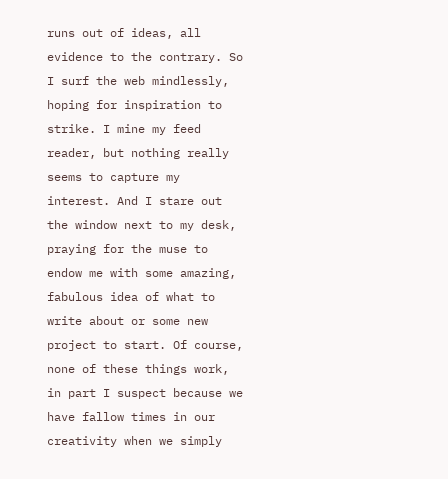runs out of ideas, all evidence to the contrary. So I surf the web mindlessly, hoping for inspiration to strike. I mine my feed reader, but nothing really seems to capture my interest. And I stare out the window next to my desk, praying for the muse to endow me with some amazing, fabulous idea of what to write about or some new project to start. Of course, none of these things work, in part I suspect because we have fallow times in our creativity when we simply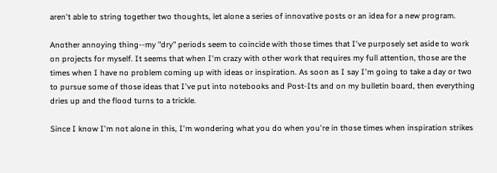aren't able to string together two thoughts, let alone a series of innovative posts or an idea for a new program.

Another annoying thing--my "dry" periods seem to coincide with those times that I've purposely set aside to work on projects for myself. It seems that when I'm crazy with other work that requires my full attention, those are the times when I have no problem coming up with ideas or inspiration. As soon as I say I'm going to take a day or two to pursue some of those ideas that I've put into notebooks and Post-Its and on my bulletin board, then everything dries up and the flood turns to a trickle.

Since I know I'm not alone in this, I'm wondering what you do when you're in those times when inspiration strikes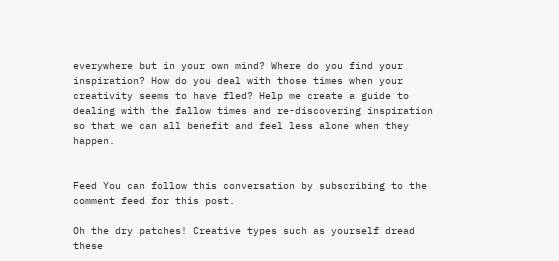everywhere but in your own mind? Where do you find your inspiration? How do you deal with those times when your creativity seems to have fled? Help me create a guide to dealing with the fallow times and re-discovering inspiration so that we can all benefit and feel less alone when they happen.


Feed You can follow this conversation by subscribing to the comment feed for this post.

Oh the dry patches! Creative types such as yourself dread these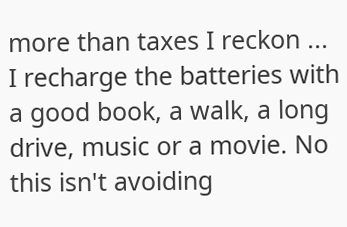more than taxes I reckon ... I recharge the batteries with a good book, a walk, a long drive, music or a movie. No this isn't avoiding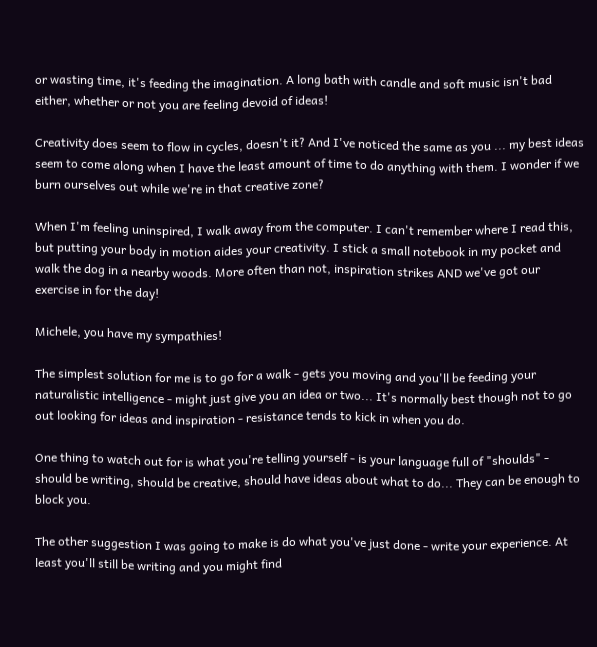or wasting time, it's feeding the imagination. A long bath with candle and soft music isn't bad either, whether or not you are feeling devoid of ideas!

Creativity does seem to flow in cycles, doesn't it? And I've noticed the same as you ... my best ideas seem to come along when I have the least amount of time to do anything with them. I wonder if we burn ourselves out while we're in that creative zone?

When I'm feeling uninspired, I walk away from the computer. I can't remember where I read this, but putting your body in motion aides your creativity. I stick a small notebook in my pocket and walk the dog in a nearby woods. More often than not, inspiration strikes AND we've got our exercise in for the day!

Michele, you have my sympathies!

The simplest solution for me is to go for a walk - gets you moving and you'll be feeding your naturalistic intelligence - might just give you an idea or two... It's normally best though not to go out looking for ideas and inspiration - resistance tends to kick in when you do.

One thing to watch out for is what you're telling yourself - is your language full of "shoulds" - should be writing, should be creative, should have ideas about what to do... They can be enough to block you.

The other suggestion I was going to make is do what you've just done - write your experience. At least you'll still be writing and you might find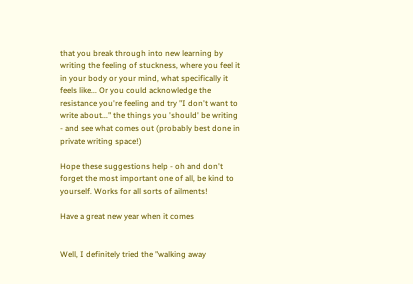that you break through into new learning by writing the feeling of stuckness, where you feel it in your body or your mind, what specifically it feels like... Or you could acknowledge the resistance you're feeling and try "I don't want to write about..." the things you 'should' be writing - and see what comes out (probably best done in private writing space!)

Hope these suggestions help - oh and don't forget the most important one of all, be kind to yourself. Works for all sorts of ailments!

Have a great new year when it comes


Well, I definitely tried the "walking away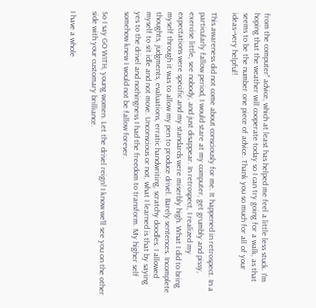from the computer" advice, which at least has helped me feel a little less stuck. I'm hoping that the weather will cooperate today so I can try going for a walk, as that seems to be the number one piece of advice. Thank you so much for all of your ideas--very helpful!

This awareness did not come about consciously for me. It happened in retrospect. In a particularly fallow period, I would stare at my computer, get grumbly and pissy, exercise little, see nobody, and just disappear. In retrospect, I realized my expectations were specific and my standards were miserbly high. What I did to bring myself through it was to allow my pen to produce drivel. Barely sentences. Incomplete thoughts, judgments, evaluations, erratic handwriting, scratchy doodles. I allowed myself to sit idle and not move. Unconscious or not, what I learned is that by saying yes to the drivel and nothingness I had the freedom to transform. My higher self somehow knew I would not be fallow forever.

So I say GO WITH, young women. Let the drivel reign! I know we'll see you on the other side with your customary brilliance.

I have a whole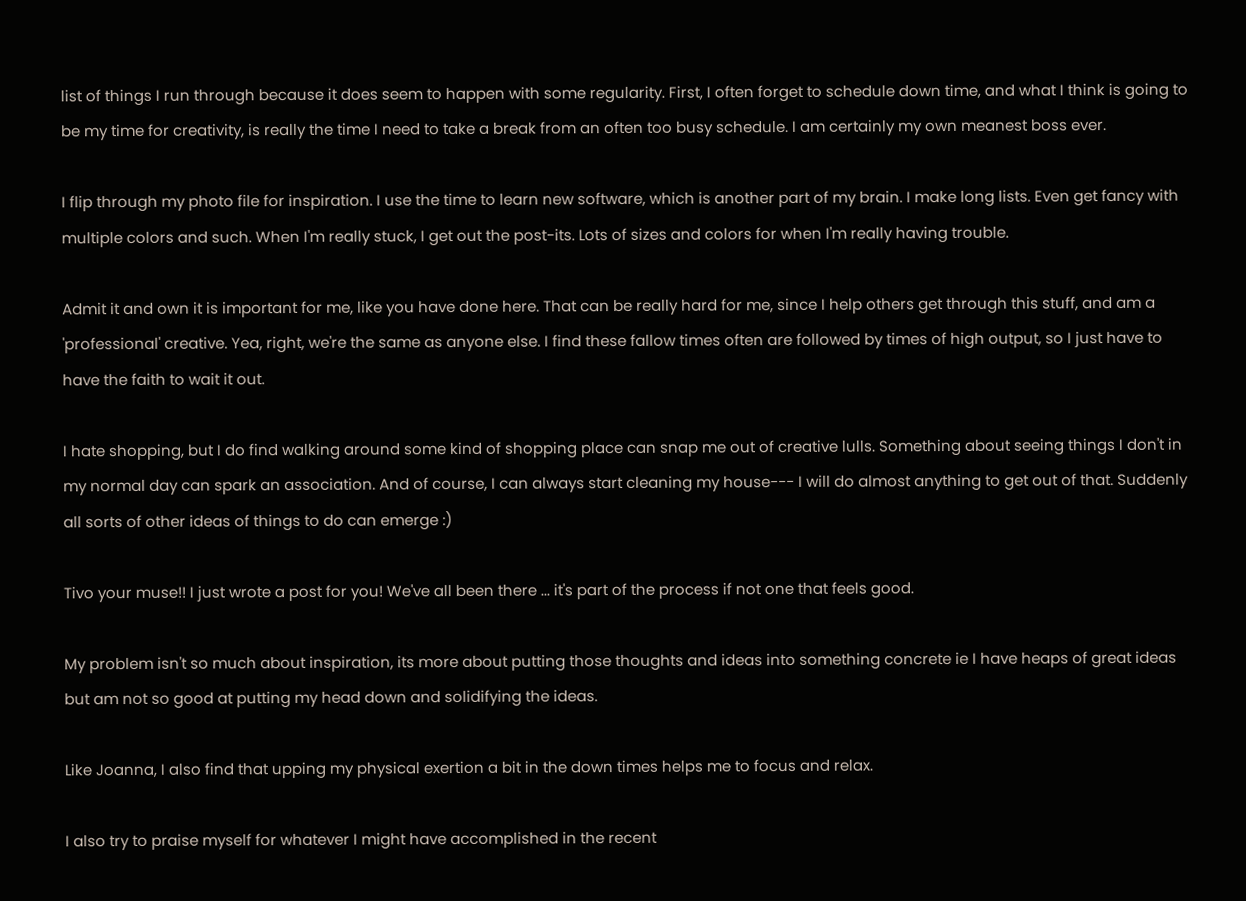list of things I run through because it does seem to happen with some regularity. First, I often forget to schedule down time, and what I think is going to be my time for creativity, is really the time I need to take a break from an often too busy schedule. I am certainly my own meanest boss ever.

I flip through my photo file for inspiration. I use the time to learn new software, which is another part of my brain. I make long lists. Even get fancy with multiple colors and such. When I'm really stuck, I get out the post-its. Lots of sizes and colors for when I'm really having trouble.

Admit it and own it is important for me, like you have done here. That can be really hard for me, since I help others get through this stuff, and am a 'professional' creative. Yea, right, we're the same as anyone else. I find these fallow times often are followed by times of high output, so I just have to have the faith to wait it out.

I hate shopping, but I do find walking around some kind of shopping place can snap me out of creative lulls. Something about seeing things I don't in my normal day can spark an association. And of course, I can always start cleaning my house--- I will do almost anything to get out of that. Suddenly all sorts of other ideas of things to do can emerge :)

Tivo your muse!! I just wrote a post for you! We've all been there ... it's part of the process if not one that feels good.

My problem isn't so much about inspiration, its more about putting those thoughts and ideas into something concrete ie I have heaps of great ideas but am not so good at putting my head down and solidifying the ideas.

Like Joanna, I also find that upping my physical exertion a bit in the down times helps me to focus and relax.

I also try to praise myself for whatever I might have accomplished in the recent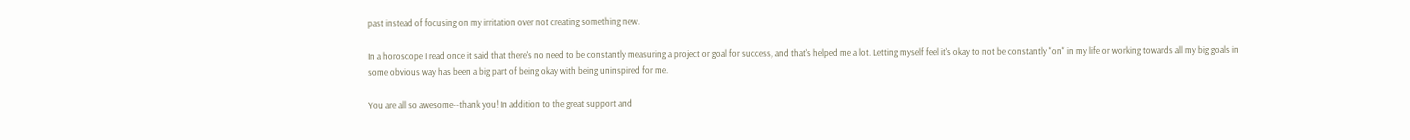past instead of focusing on my irritation over not creating something new.

In a horoscope I read once it said that there's no need to be constantly measuring a project or goal for success, and that's helped me a lot. Letting myself feel it's okay to not be constantly "on" in my life or working towards all my big goals in some obvious way has been a big part of being okay with being uninspired for me.

You are all so awesome--thank you! In addition to the great support and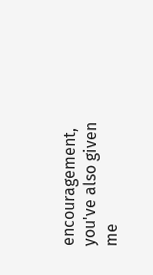encouragement, you've also given me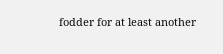fodder for at least another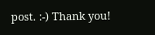post. :-) Thank you!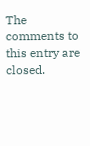The comments to this entry are closed.